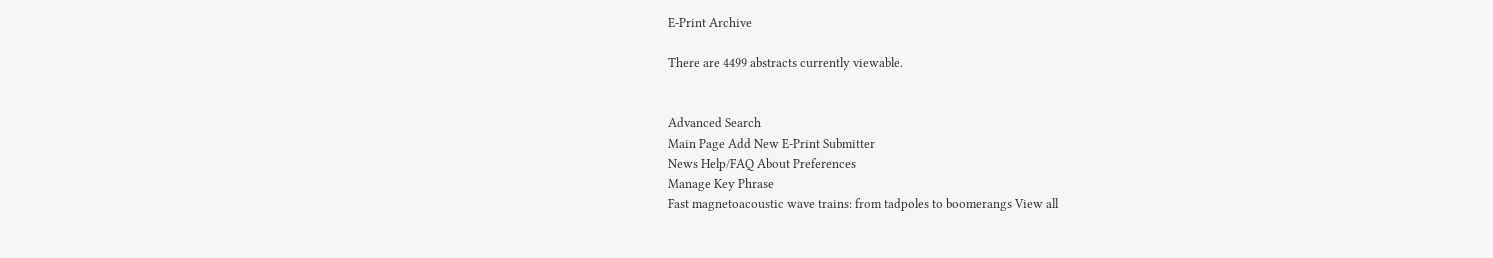E-Print Archive

There are 4499 abstracts currently viewable.


Advanced Search
Main Page Add New E-Print Submitter
News Help/FAQ About Preferences
Manage Key Phrase
Fast magnetoacoustic wave trains: from tadpoles to boomerangs View all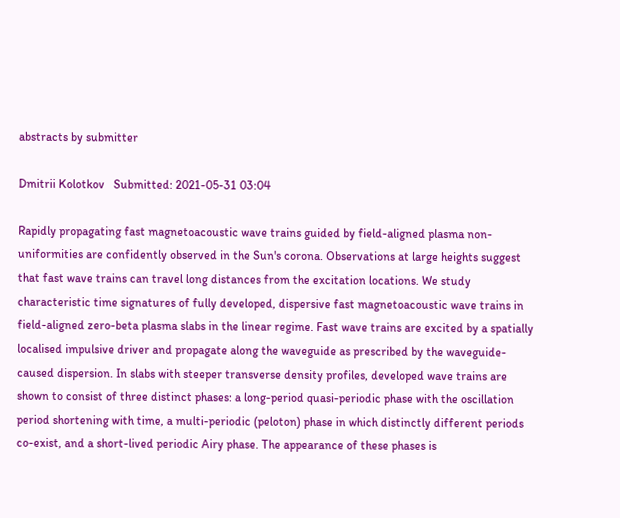abstracts by submitter

Dmitrii Kolotkov   Submitted: 2021-05-31 03:04

Rapidly propagating fast magnetoacoustic wave trains guided by field-aligned plasma non-uniformities are confidently observed in the Sun's corona. Observations at large heights suggest that fast wave trains can travel long distances from the excitation locations. We study characteristic time signatures of fully developed, dispersive fast magnetoacoustic wave trains in field-aligned zero-beta plasma slabs in the linear regime. Fast wave trains are excited by a spatially localised impulsive driver and propagate along the waveguide as prescribed by the waveguide-caused dispersion. In slabs with steeper transverse density profiles, developed wave trains are shown to consist of three distinct phases: a long-period quasi-periodic phase with the oscillation period shortening with time, a multi-periodic (peloton) phase in which distinctly different periods co-exist, and a short-lived periodic Airy phase. The appearance of these phases is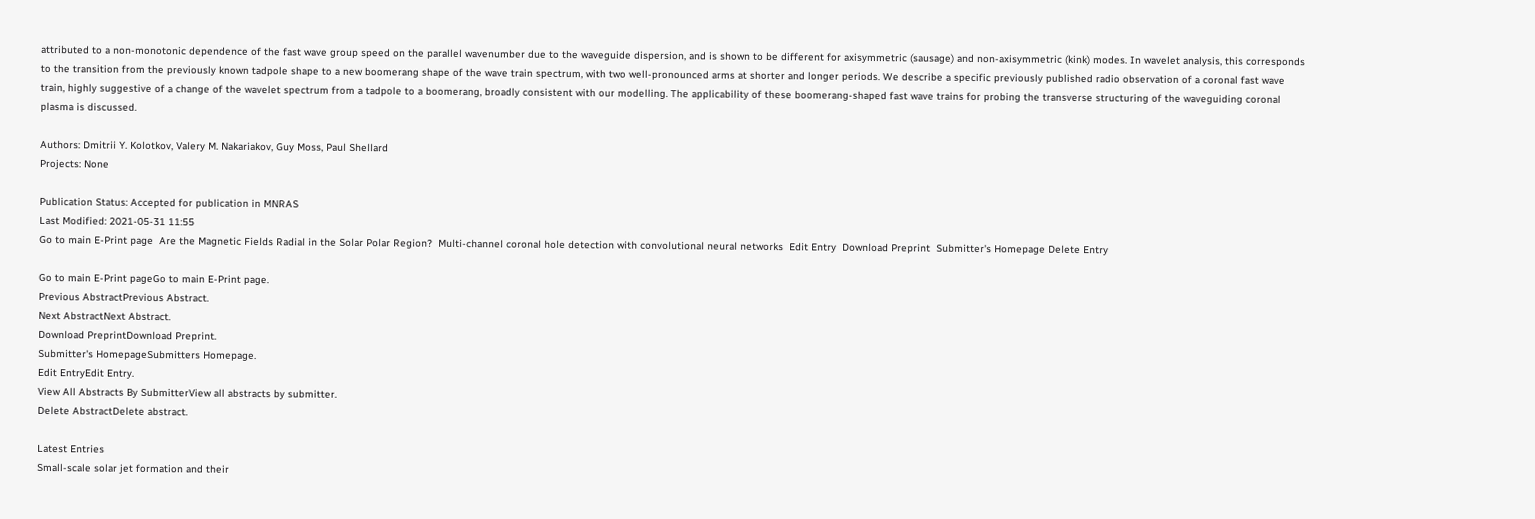attributed to a non-monotonic dependence of the fast wave group speed on the parallel wavenumber due to the waveguide dispersion, and is shown to be different for axisymmetric (sausage) and non-axisymmetric (kink) modes. In wavelet analysis, this corresponds to the transition from the previously known tadpole shape to a new boomerang shape of the wave train spectrum, with two well-pronounced arms at shorter and longer periods. We describe a specific previously published radio observation of a coronal fast wave train, highly suggestive of a change of the wavelet spectrum from a tadpole to a boomerang, broadly consistent with our modelling. The applicability of these boomerang-shaped fast wave trains for probing the transverse structuring of the waveguiding coronal plasma is discussed.

Authors: Dmitrii Y. Kolotkov, Valery M. Nakariakov, Guy Moss, Paul Shellard
Projects: None

Publication Status: Accepted for publication in MNRAS
Last Modified: 2021-05-31 11:55
Go to main E-Print page  Are the Magnetic Fields Radial in the Solar Polar Region?  Multi-channel coronal hole detection with convolutional neural networks  Edit Entry  Download Preprint  Submitter's Homepage Delete Entry

Go to main E-Print pageGo to main E-Print page.
Previous AbstractPrevious Abstract.
Next AbstractNext Abstract.
Download PreprintDownload Preprint.
Submitter's HomepageSubmitters Homepage.
Edit EntryEdit Entry.
View All Abstracts By SubmitterView all abstracts by submitter.
Delete AbstractDelete abstract.

Latest Entries
Small-scale solar jet formation and their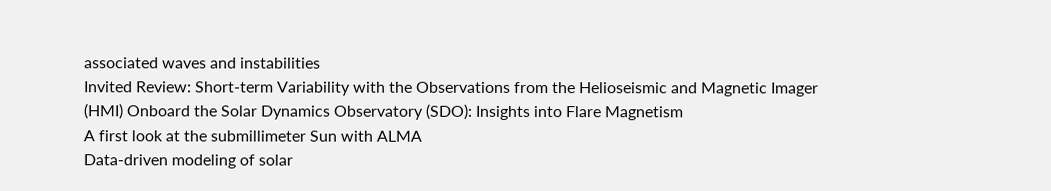associated waves and instabilities
Invited Review: Short-term Variability with the Observations from the Helioseismic and Magnetic Imager (HMI) Onboard the Solar Dynamics Observatory (SDO): Insights into Flare Magnetism
A first look at the submillimeter Sun with ALMA
Data-driven modeling of solar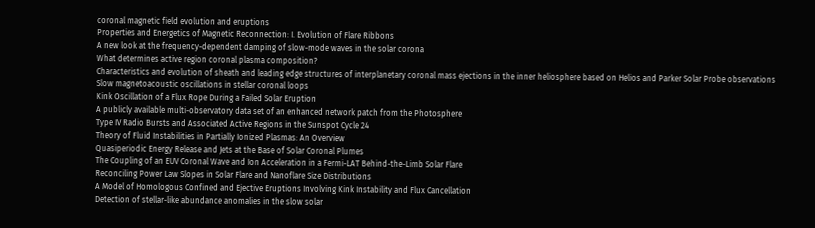coronal magnetic field evolution and eruptions
Properties and Energetics of Magnetic Reconnection: I. Evolution of Flare Ribbons
A new look at the frequency-dependent damping of slow-mode waves in the solar corona
What determines active region coronal plasma composition?
Characteristics and evolution of sheath and leading edge structures of interplanetary coronal mass ejections in the inner heliosphere based on Helios and Parker Solar Probe observations
Slow magnetoacoustic oscillations in stellar coronal loops
Kink Oscillation of a Flux Rope During a Failed Solar Eruption
A publicly available multi-observatory data set of an enhanced network patch from the Photosphere
Type IV Radio Bursts and Associated Active Regions in the Sunspot Cycle 24
Theory of Fluid Instabilities in Partially Ionized Plasmas: An Overview
Quasiperiodic Energy Release and Jets at the Base of Solar Coronal Plumes
The Coupling of an EUV Coronal Wave and Ion Acceleration in a Fermi-LAT Behind-the-Limb Solar Flare
Reconciling Power Law Slopes in Solar Flare and Nanoflare Size Distributions
A Model of Homologous Confined and Ejective Eruptions Involving Kink Instability and Flux Cancellation
Detection of stellar-like abundance anomalies in the slow solar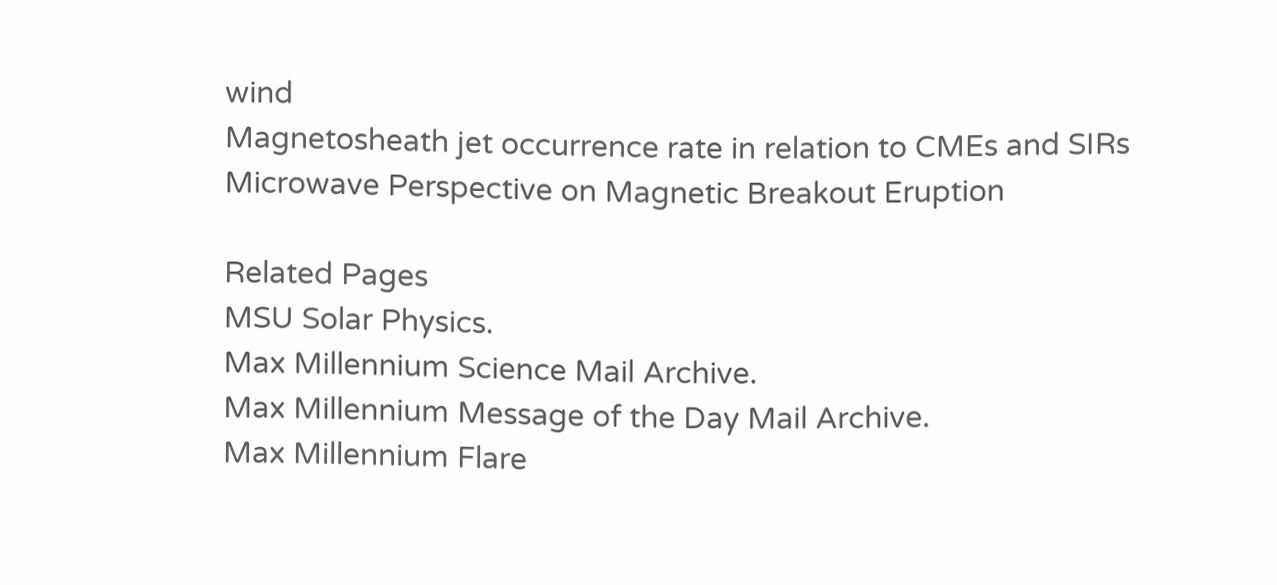wind
Magnetosheath jet occurrence rate in relation to CMEs and SIRs
Microwave Perspective on Magnetic Breakout Eruption

Related Pages
MSU Solar Physics.
Max Millennium Science Mail Archive.
Max Millennium Message of the Day Mail Archive.
Max Millennium Flare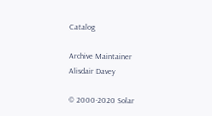Catalog

Archive Maintainer
Alisdair Davey

© 2000-2020 Solar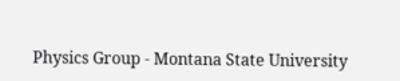Physics Group - Montana State University